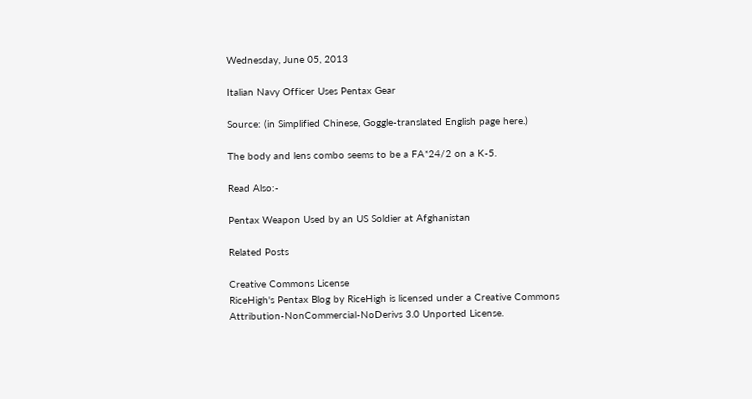Wednesday, June 05, 2013

Italian Navy Officer Uses Pentax Gear

Source: (in Simplified Chinese, Goggle-translated English page here.)

The body and lens combo seems to be a FA*24/2 on a K-5.

Read Also:-

Pentax Weapon Used by an US Soldier at Afghanistan

Related Posts

Creative Commons License
RiceHigh's Pentax Blog by RiceHigh is licensed under a Creative Commons Attribution-NonCommercial-NoDerivs 3.0 Unported License.